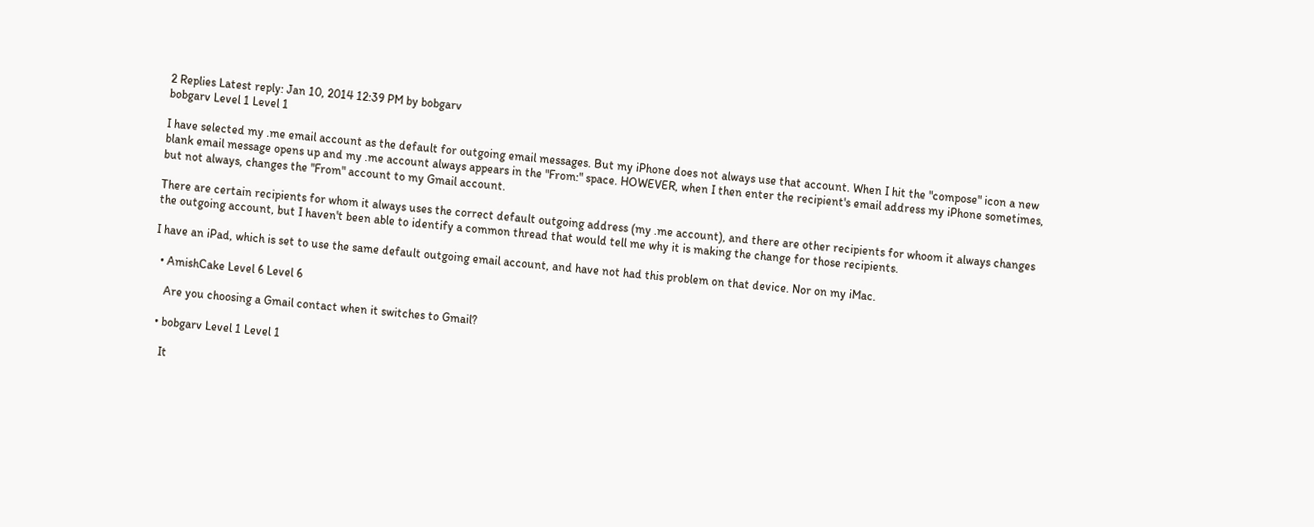2 Replies Latest reply: Jan 10, 2014 12:39 PM by bobgarv
bobgarv Level 1 Level 1

I have selected my .me email account as the default for outgoing email messages. But my iPhone does not always use that account. When I hit the "compose" icon a new blank email message opens up and my .me account always appears in the "From:" space. HOWEVER, when I then enter the recipient's email address my iPhone sometimes, but not always, changes the "From" account to my Gmail account.

There are certain recipients for whom it always uses the correct default outgoing address (my .me account), and there are other recipients for whoom it always changes the outgoing account, but I haven't been able to identify a common thread that would tell me why it is making the change for those recipients.

I have an iPad, which is set to use the same default outgoing email account, and have not had this problem on that device. Nor on my iMac.

  • AmishCake Level 6 Level 6

    Are you choosing a Gmail contact when it switches to Gmail?

  • bobgarv Level 1 Level 1

    It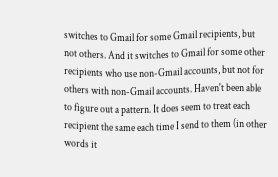switches to Gmail for some Gmail recipients, but not others. And it switches to Gmail for some other recipients who use non-Gmail accounts, but not for others with non-Gmail accounts. Haven't been able to figure out a pattern. It does seem to treat each recipient the same each time I send to them (in other words it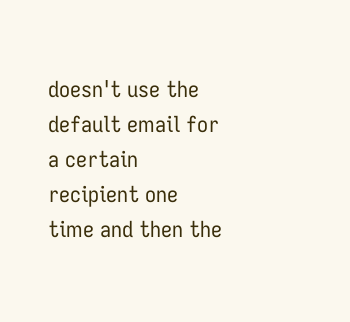doesn't use the default email for a certain recipient one time and then the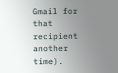Gmail for that recipient another time).